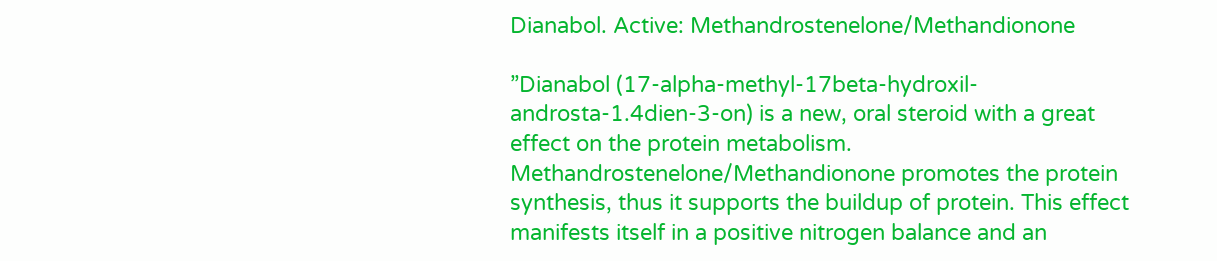Dianabol. Active: Methandrostenelone/Methandionone

”Dianabol (17-alpha-methyl-17beta-hydroxil-androsta-1.4dien-3-on) is a new, oral steroid with a great effect on the protein metabolism. Methandrostenelone/Methandionone promotes the protein synthesis, thus it supports the buildup of protein. This effect manifests itself in a positive nitrogen balance and an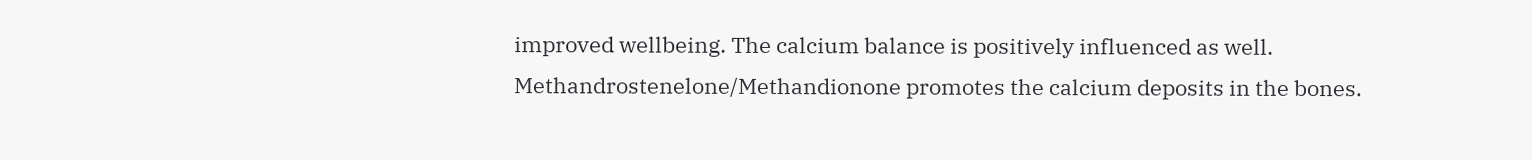improved wellbeing. The calcium balance is positively influenced as well. Methandrostenelone/Methandionone promotes the calcium deposits in the bones.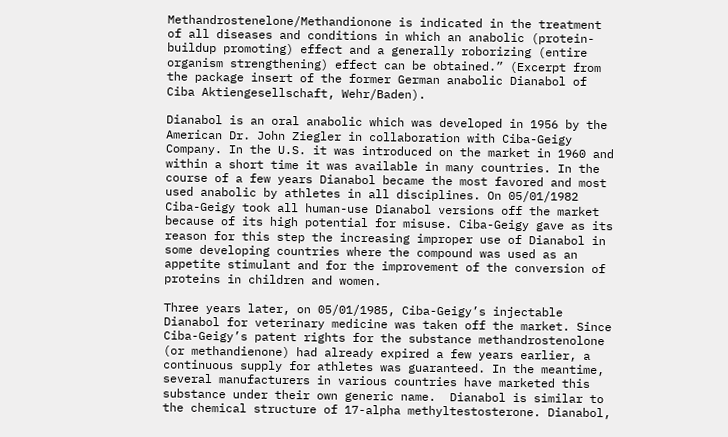Methandrostenelone/Methandionone is indicated in the treatment of all diseases and conditions in which an anabolic (protein-buildup promoting) effect and a generally roborizing (entire organism strengthening) effect can be obtained.” (Excerpt from the package insert of the former German anabolic Dianabol of Ciba Aktiengesellschaft, Wehr/Baden).

Dianabol is an oral anabolic which was developed in 1956 by the American Dr. John Ziegler in collaboration with Ciba-Geigy Company. In the U.S. it was introduced on the market in 1960 and within a short time it was available in many countries. In the course of a few years Dianabol became the most favored and most used anabolic by athletes in all disciplines. On 05/01/1982 Ciba-Geigy took all human-use Dianabol versions off the market because of its high potential for misuse. Ciba-Geigy gave as its reason for this step the increasing improper use of Dianabol in some developing countries where the compound was used as an appetite stimulant and for the improvement of the conversion of proteins in children and women.

Three years later, on 05/01/1985, Ciba-Geigy’s injectable Dianabol for veterinary medicine was taken off the market. Since Ciba-Geigy’s patent rights for the substance methandrostenolone (or methandienone) had already expired a few years earlier, a continuous supply for athletes was guaranteed. In the meantime, several manufacturers in various countries have marketed this substance under their own generic name.  Dianabol is similar to the chemical structure of 17-alpha methyltestosterone. Dianabol,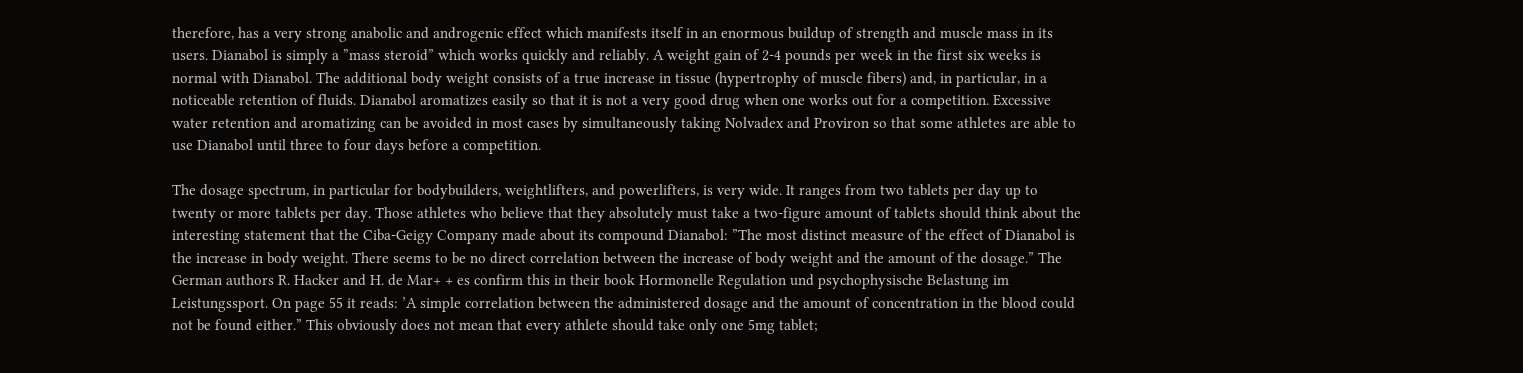therefore, has a very strong anabolic and androgenic effect which manifests itself in an enormous buildup of strength and muscle mass in its users. Dianabol is simply a ”mass steroid” which works quickly and reliably. A weight gain of 2-4 pounds per week in the first six weeks is normal with Dianabol. The additional body weight consists of a true increase in tissue (hypertrophy of muscle fibers) and, in particular, in a noticeable retention of fluids. Dianabol aromatizes easily so that it is not a very good drug when one works out for a competition. Excessive water retention and aromatizing can be avoided in most cases by simultaneously taking Nolvadex and Proviron so that some athletes are able to use Dianabol until three to four days before a competition.

The dosage spectrum, in particular for bodybuilders, weightlifters, and powerlifters, is very wide. It ranges from two tablets per day up to twenty or more tablets per day. Those athletes who believe that they absolutely must take a two-figure amount of tablets should think about the interesting statement that the Ciba-Geigy Company made about its compound Dianabol: ”The most distinct measure of the effect of Dianabol is the increase in body weight. There seems to be no direct correlation between the increase of body weight and the amount of the dosage.” The German authors R. Hacker and H. de Mar+ + es confirm this in their book Hormonelle Regulation und psychophysische Belastung im Leistungssport. On page 55 it reads: ’A simple correlation between the administered dosage and the amount of concentration in the blood could not be found either.” This obviously does not mean that every athlete should take only one 5mg tablet;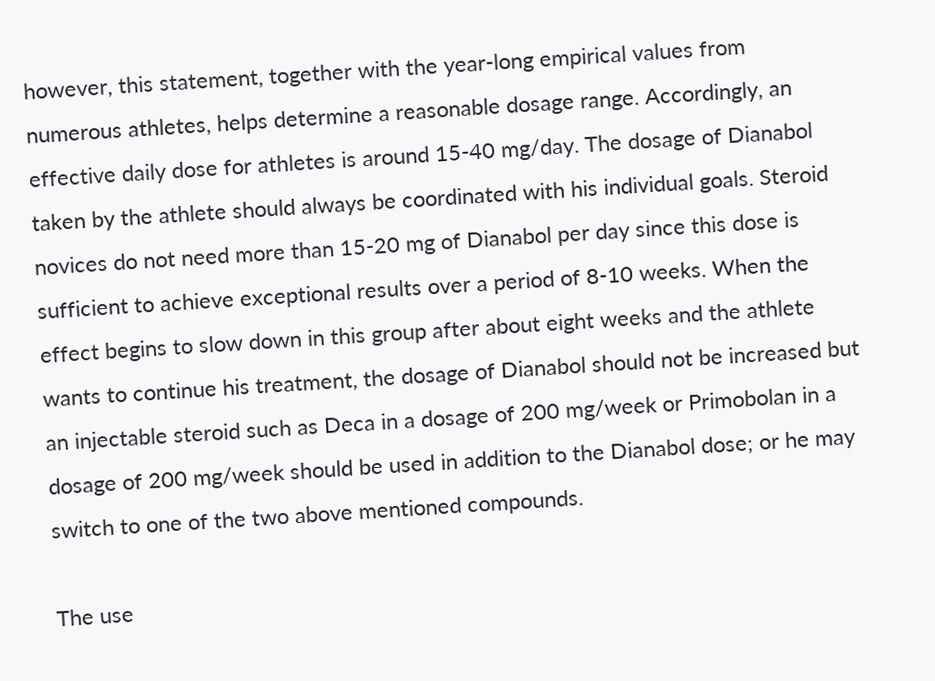however, this statement, together with the year-long empirical values from numerous athletes, helps determine a reasonable dosage range. Accordingly, an effective daily dose for athletes is around 15-40 mg/day. The dosage of Dianabol taken by the athlete should always be coordinated with his individual goals. Steroid novices do not need more than 15-20 mg of Dianabol per day since this dose is sufficient to achieve exceptional results over a period of 8-10 weeks. When the effect begins to slow down in this group after about eight weeks and the athlete wants to continue his treatment, the dosage of Dianabol should not be increased but an injectable steroid such as Deca in a dosage of 200 mg/week or Primobolan in a dosage of 200 mg/week should be used in addition to the Dianabol dose; or he may switch to one of the two above mentioned compounds.

The use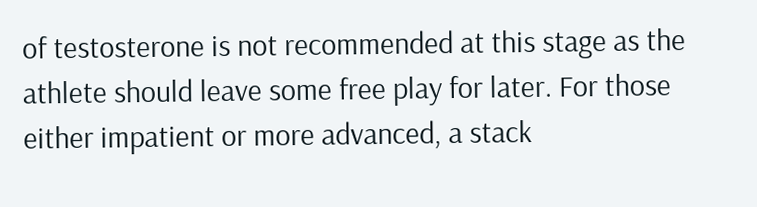of testosterone is not recommended at this stage as the athlete should leave some free play for later. For those either impatient or more advanced, a stack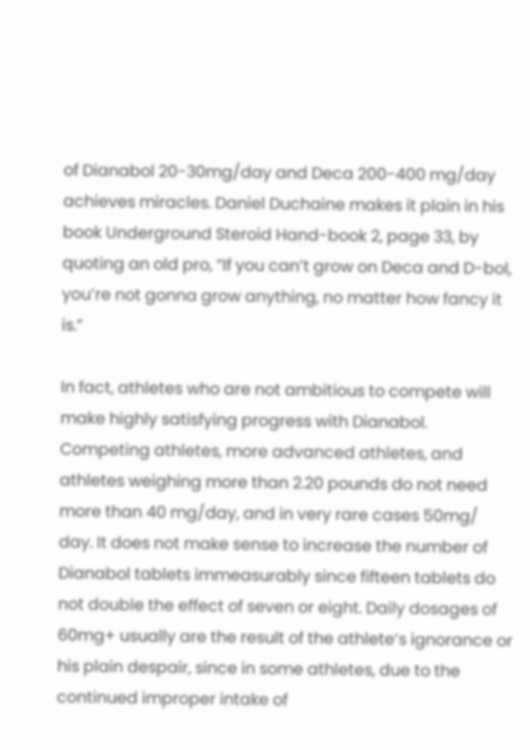of Dianabol 20-30mg/day and Deca 200-400 mg/day achieves miracles. Daniel Duchaine makes it plain in his book Underground Steroid Hand-book 2, page 33, by quoting an old pro, ”If you can’t grow on Deca and D-bol, you’re not gonna grow anything, no matter how fancy it is.”

In fact, athletes who are not ambitious to compete will make highly satisfying progress with Dianabol. Competing athletes, more advanced athletes, and athletes weighing more than 2.20 pounds do not need more than 40 mg/day, and in very rare cases 50mg/ day. It does not make sense to increase the number of Dianabol tablets immeasurably since fifteen tablets do not double the effect of seven or eight. Daily dosages of 60mg+ usually are the result of the athlete’s ignorance or his plain despair, since in some athletes, due to the continued improper intake of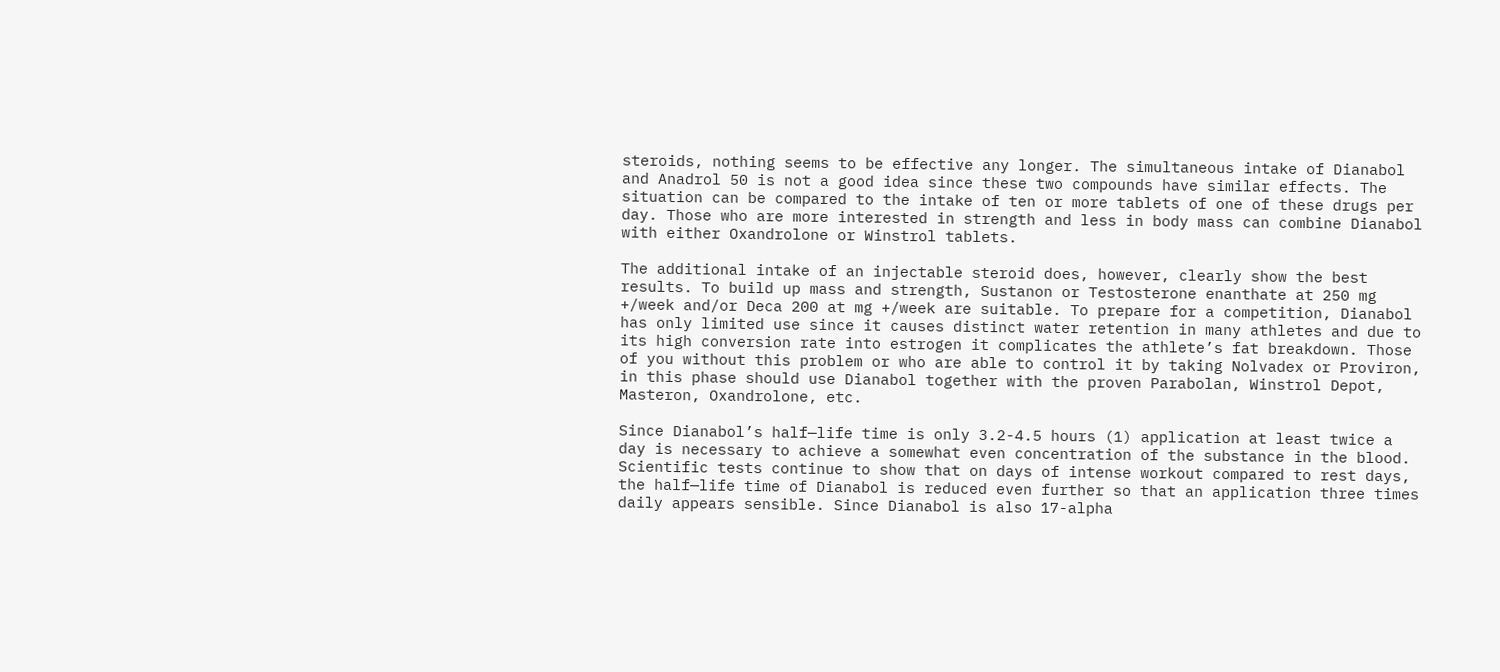steroids, nothing seems to be effective any longer. The simultaneous intake of Dianabol and Anadrol 50 is not a good idea since these two compounds have similar effects. The situation can be compared to the intake of ten or more tablets of one of these drugs per day. Those who are more interested in strength and less in body mass can combine Dianabol with either Oxandrolone or Winstrol tablets.

The additional intake of an injectable steroid does, however, clearly show the best results. To build up mass and strength, Sustanon or Testosterone enanthate at 250 mg +/week and/or Deca 200 at mg +/week are suitable. To prepare for a competition, Dianabol has only limited use since it causes distinct water retention in many athletes and due to its high conversion rate into estrogen it complicates the athlete’s fat breakdown. Those of you without this problem or who are able to control it by taking Nolvadex or Proviron, in this phase should use Dianabol together with the proven Parabolan, Winstrol Depot, Masteron, Oxandrolone, etc.

Since Dianabol’s half—life time is only 3.2-4.5 hours (1) application at least twice a day is necessary to achieve a somewhat even concentration of the substance in the blood. Scientific tests continue to show that on days of intense workout compared to rest days, the half—life time of Dianabol is reduced even further so that an application three times daily appears sensible. Since Dianabol is also 17-alpha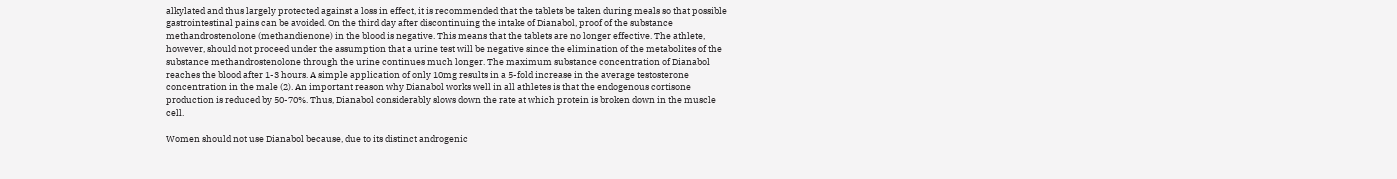alkylated and thus largely protected against a loss in effect, it is recommended that the tablets be taken during meals so that possible gastrointestinal pains can be avoided. On the third day after discontinuing the intake of Dianabol, proof of the substance methandrostenolone (methandienone) in the blood is negative. This means that the tablets are no longer effective. The athlete, however, should not proceed under the assumption that a urine test will be negative since the elimination of the metabolites of the substance methandrostenolone through the urine continues much longer. The maximum substance concentration of Dianabol reaches the blood after 1-3 hours. A simple application of only 10mg results in a 5-fold increase in the average testosterone concentration in the male (2). An important reason why Dianabol works well in all athletes is that the endogenous cortisone production is reduced by 50-70%. Thus, Dianabol considerably slows down the rate at which protein is broken down in the muscle cell.

Women should not use Dianabol because, due to its distinct androgenic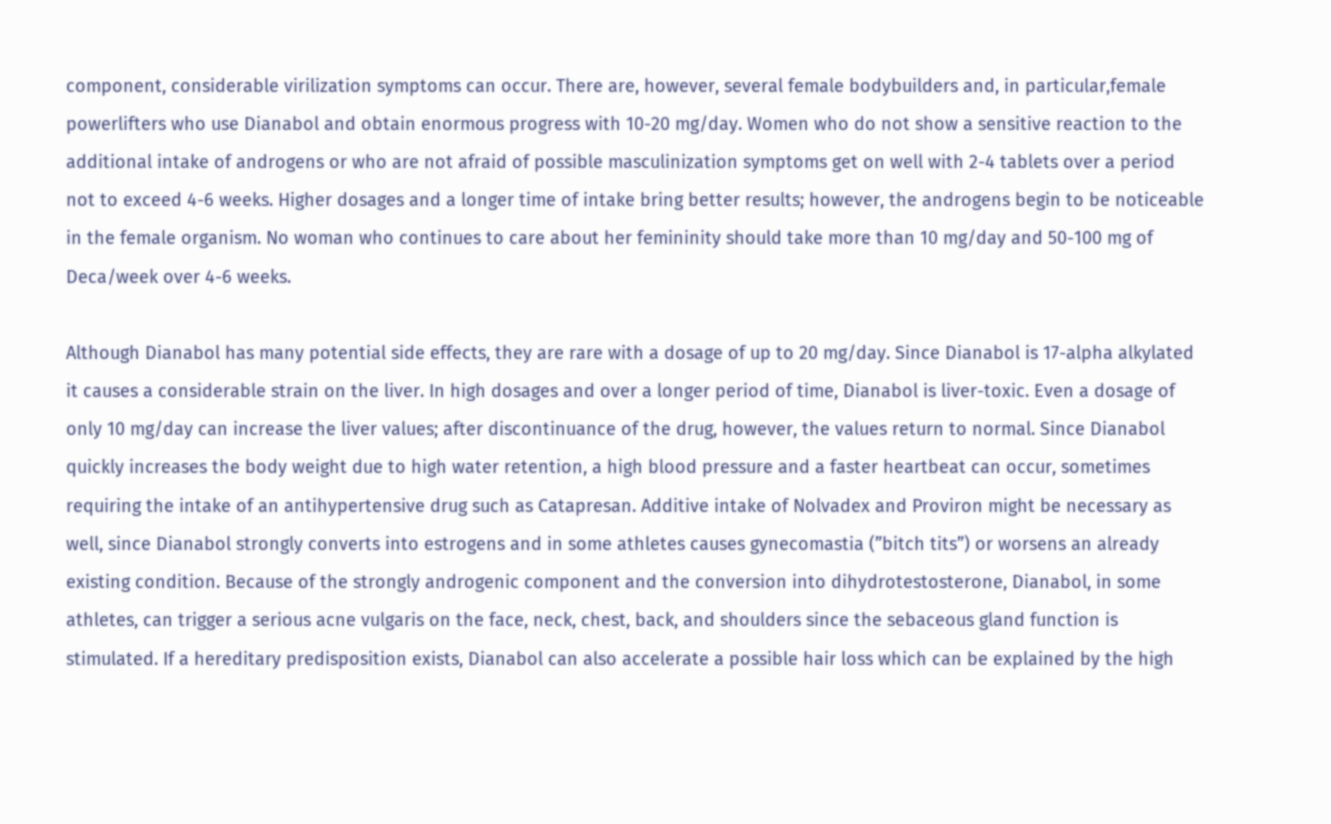component, considerable virilization symptoms can occur. There are, however, several female bodybuilders and, in particular,female powerlifters who use Dianabol and obtain enormous progress with 10-20 mg/day. Women who do not show a sensitive reaction to the additional intake of androgens or who are not afraid of possible masculinization symptoms get on well with 2-4 tablets over a period not to exceed 4-6 weeks. Higher dosages and a longer time of intake bring better results; however, the androgens begin to be noticeable in the female organism. No woman who continues to care about her femininity should take more than 10 mg/day and 50-100 mg of Deca/week over 4-6 weeks.

Although Dianabol has many potential side effects, they are rare with a dosage of up to 20 mg/day. Since Dianabol is 17-alpha alkylated it causes a considerable strain on the liver. In high dosages and over a longer period of time, Dianabol is liver-toxic. Even a dosage of only 10 mg/day can increase the liver values; after discontinuance of the drug, however, the values return to normal. Since Dianabol quickly increases the body weight due to high water retention, a high blood pressure and a faster heartbeat can occur, sometimes requiring the intake of an antihypertensive drug such as Catapresan. Additive intake of Nolvadex and Proviron might be necessary as well, since Dianabol strongly converts into estrogens and in some athletes causes gynecomastia (”bitch tits”) or worsens an already existing condition. Because of the strongly androgenic component and the conversion into dihydrotestosterone, Dianabol, in some athletes, can trigger a serious acne vulgaris on the face, neck, chest, back, and shoulders since the sebaceous gland function is stimulated. If a hereditary predisposition exists, Dianabol can also accelerate a possible hair loss which can be explained by the high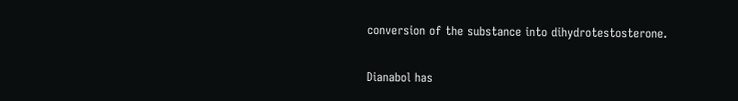conversion of the substance into dihydrotestosterone.

Dianabol has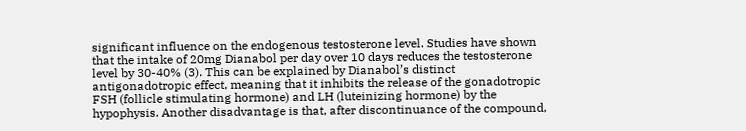significant influence on the endogenous testosterone level. Studies have shown that the intake of 20mg Dianabol per day over 10 days reduces the testosterone level by 30-40% (3). This can be explained by Dianabol’s distinct antigonadotropic effect, meaning that it inhibits the release of the gonadotropic FSH (follicle stimulating hormone) and LH (luteinizing hormone) by the hypophysis. Another disadvantage is that, after discontinuance of the compound,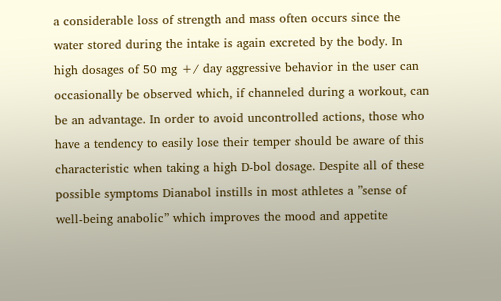a considerable loss of strength and mass often occurs since the water stored during the intake is again excreted by the body. In high dosages of 50 mg +/ day aggressive behavior in the user can occasionally be observed which, if channeled during a workout, can be an advantage. In order to avoid uncontrolled actions, those who have a tendency to easily lose their temper should be aware of this characteristic when taking a high D-bol dosage. Despite all of these possible symptoms Dianabol instills in most athletes a ”sense of well-being anabolic” which improves the mood and appetite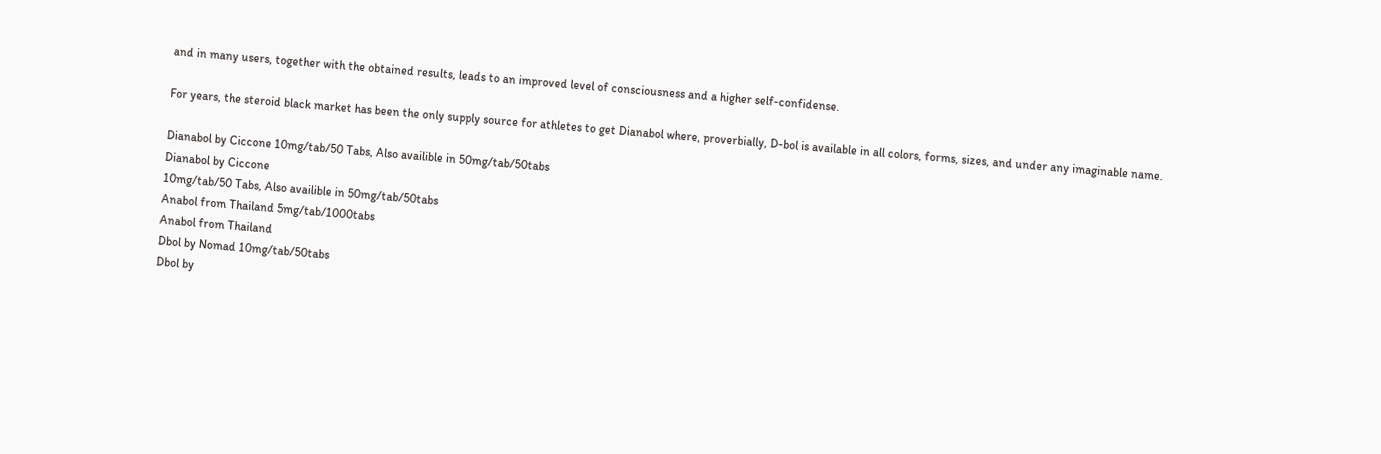and in many users, together with the obtained results, leads to an improved level of consciousness and a higher self-confidense.

For years, the steroid black market has been the only supply source for athletes to get Dianabol where, proverbially, D-bol is available in all colors, forms, sizes, and under any imaginable name.

Dianabol by Ciccone 10mg/tab/50 Tabs, Also availible in 50mg/tab/50tabs
Dianabol by Ciccone
10mg/tab/50 Tabs, Also availible in 50mg/tab/50tabs
Anabol from Thailand 5mg/tab/1000tabs
Anabol from Thailand
Dbol by Nomad 10mg/tab/50tabs
Dbol by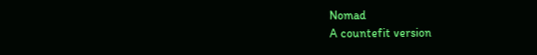Nomad
A countefit version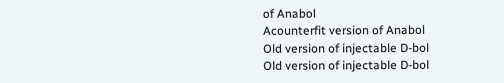of Anabol
Acounterfit version of Anabol
Old version of injectable D-bol
Old version of injectable D-bol